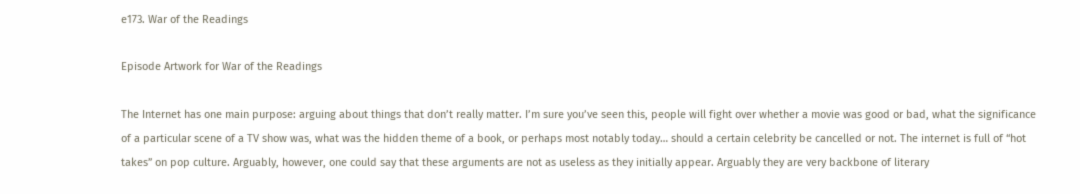e173. War of the Readings

Episode Artwork for War of the Readings

The Internet has one main purpose: arguing about things that don’t really matter. I’m sure you’ve seen this, people will fight over whether a movie was good or bad, what the significance of a particular scene of a TV show was, what was the hidden theme of a book, or perhaps most notably today… should a certain celebrity be cancelled or not. The internet is full of “hot takes” on pop culture. Arguably, however, one could say that these arguments are not as useless as they initially appear. Arguably they are very backbone of literary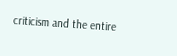criticism and the entire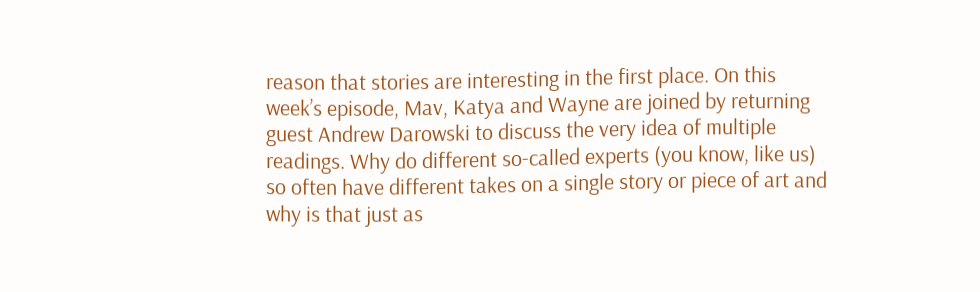reason that stories are interesting in the first place. On this week’s episode, Mav, Katya and Wayne are joined by returning guest Andrew Darowski to discuss the very idea of multiple readings. Why do different so-called experts (you know, like us) so often have different takes on a single story or piece of art and why is that just as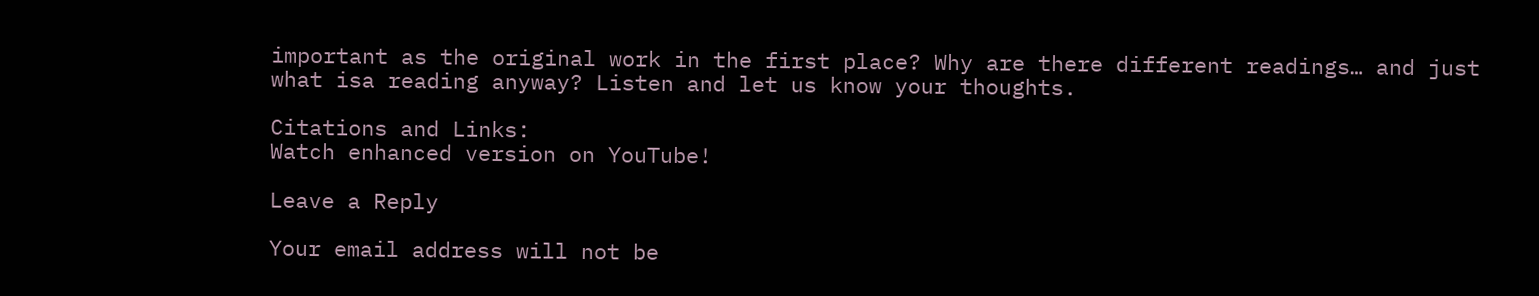important as the original work in the first place? Why are there different readings… and just what isa reading anyway? Listen and let us know your thoughts.

Citations and Links:
Watch enhanced version on YouTube!

Leave a Reply

Your email address will not be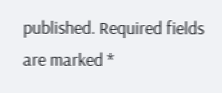published. Required fields are marked *